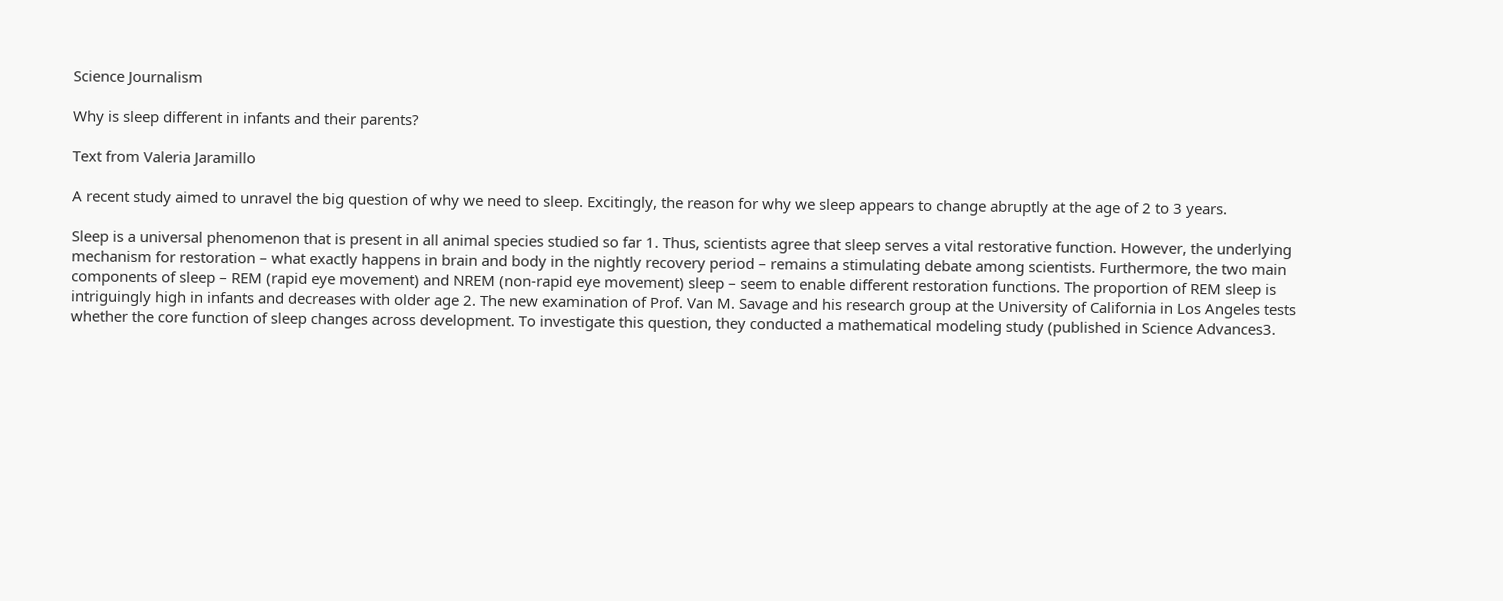Science Journalism

Why is sleep different in infants and their parents?

Text from Valeria Jaramillo

A recent study aimed to unravel the big question of why we need to sleep. Excitingly, the reason for why we sleep appears to change abruptly at the age of 2 to 3 years.

Sleep is a universal phenomenon that is present in all animal species studied so far 1. Thus, scientists agree that sleep serves a vital restorative function. However, the underlying mechanism for restoration – what exactly happens in brain and body in the nightly recovery period – remains a stimulating debate among scientists. Furthermore, the two main components of sleep – REM (rapid eye movement) and NREM (non-rapid eye movement) sleep – seem to enable different restoration functions. The proportion of REM sleep is intriguingly high in infants and decreases with older age 2. The new examination of Prof. Van M. Savage and his research group at the University of California in Los Angeles tests whether the core function of sleep changes across development. To investigate this question, they conducted a mathematical modeling study (published in Science Advances3.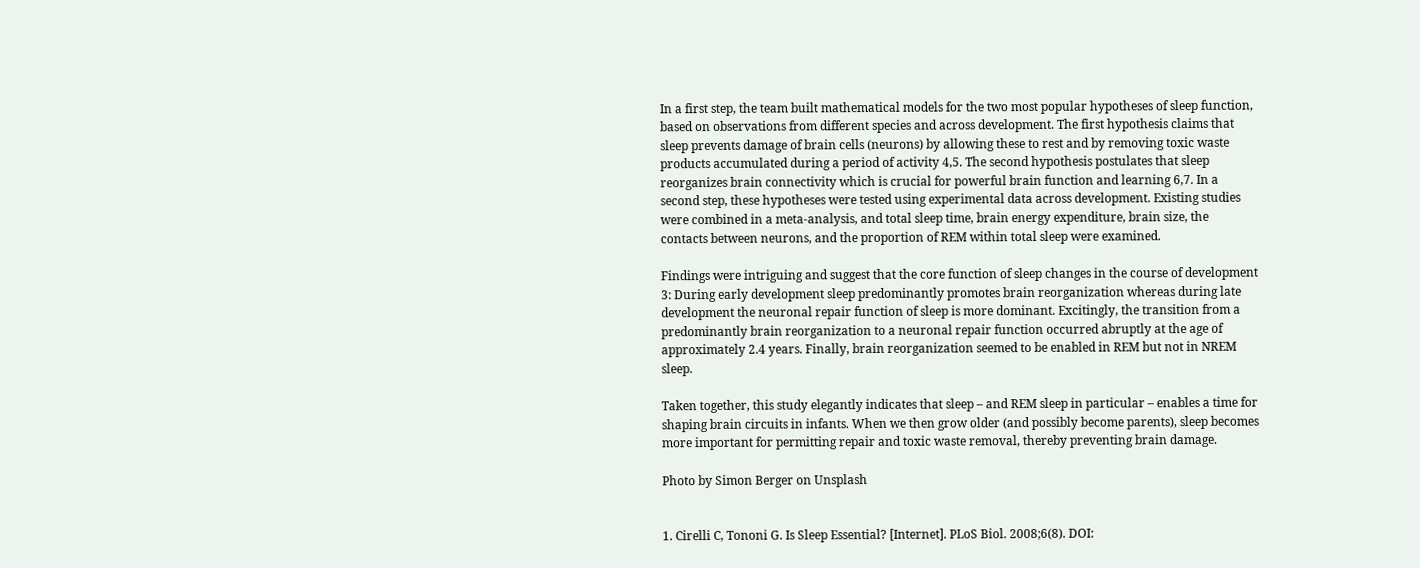In a first step, the team built mathematical models for the two most popular hypotheses of sleep function, based on observations from different species and across development. The first hypothesis claims that sleep prevents damage of brain cells (neurons) by allowing these to rest and by removing toxic waste products accumulated during a period of activity 4,5. The second hypothesis postulates that sleep reorganizes brain connectivity which is crucial for powerful brain function and learning 6,7. In a second step, these hypotheses were tested using experimental data across development. Existing studies were combined in a meta-analysis, and total sleep time, brain energy expenditure, brain size, the contacts between neurons, and the proportion of REM within total sleep were examined.

Findings were intriguing and suggest that the core function of sleep changes in the course of development 3: During early development sleep predominantly promotes brain reorganization whereas during late development the neuronal repair function of sleep is more dominant. Excitingly, the transition from a predominantly brain reorganization to a neuronal repair function occurred abruptly at the age of approximately 2.4 years. Finally, brain reorganization seemed to be enabled in REM but not in NREM sleep.

Taken together, this study elegantly indicates that sleep – and REM sleep in particular – enables a time for shaping brain circuits in infants. When we then grow older (and possibly become parents), sleep becomes more important for permitting repair and toxic waste removal, thereby preventing brain damage.

Photo by Simon Berger on Unsplash


1. Cirelli C, Tononi G. Is Sleep Essential? [Internet]. PLoS Biol. 2008;6(8). DOI: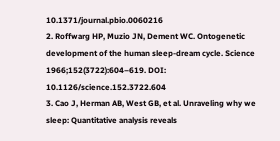10.1371/journal.pbio.0060216
2. Roffwarg HP, Muzio JN, Dement WC. Ontogenetic development of the human sleep-dream cycle. Science 1966;152(3722):604–619. DOI: 10.1126/science.152.3722.604
3. Cao J, Herman AB, West GB, et al. Unraveling why we sleep: Quantitative analysis reveals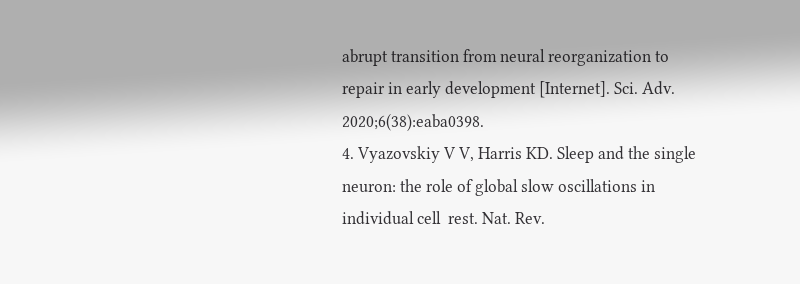abrupt transition from neural reorganization to repair in early development [Internet]. Sci. Adv. 2020;6(38):eaba0398.
4. Vyazovskiy V V, Harris KD. Sleep and the single neuron: the role of global slow oscillations in individual cell  rest. Nat. Rev.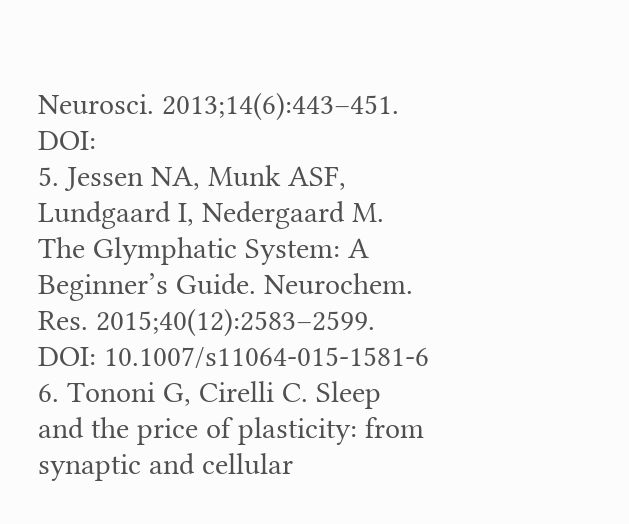Neurosci. 2013;14(6):443–451. DOI:
5. Jessen NA, Munk ASF, Lundgaard I, Nedergaard M. The Glymphatic System: A Beginner’s Guide. Neurochem. Res. 2015;40(12):2583–2599. DOI: 10.1007/s11064-015-1581-6
6. Tononi G, Cirelli C. Sleep and the price of plasticity: from synaptic and cellular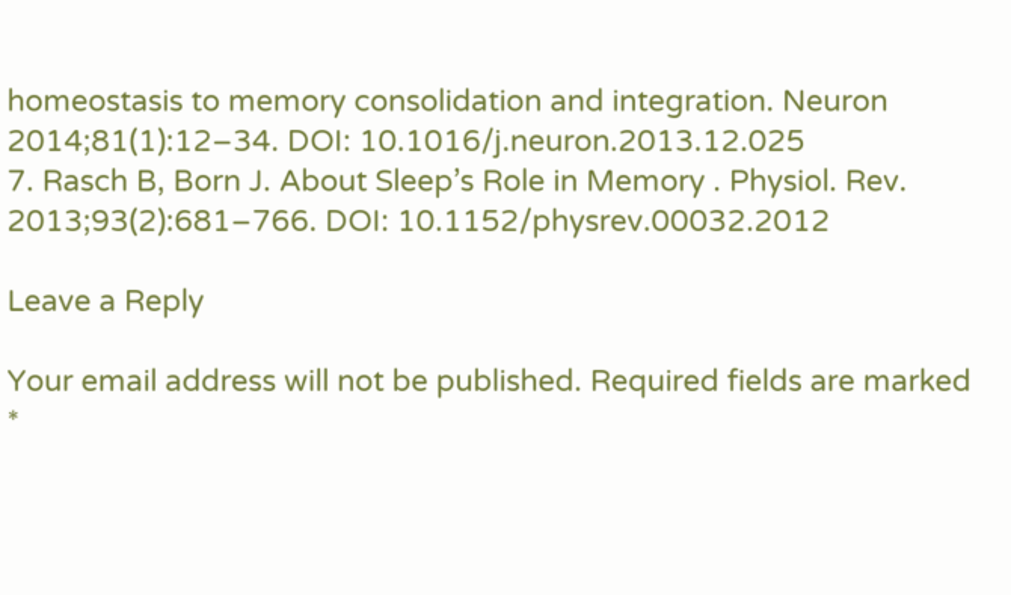homeostasis to memory consolidation and integration. Neuron 2014;81(1):12–34. DOI: 10.1016/j.neuron.2013.12.025
7. Rasch B, Born J. About Sleep’s Role in Memory . Physiol. Rev. 2013;93(2):681–766. DOI: 10.1152/physrev.00032.2012

Leave a Reply

Your email address will not be published. Required fields are marked *